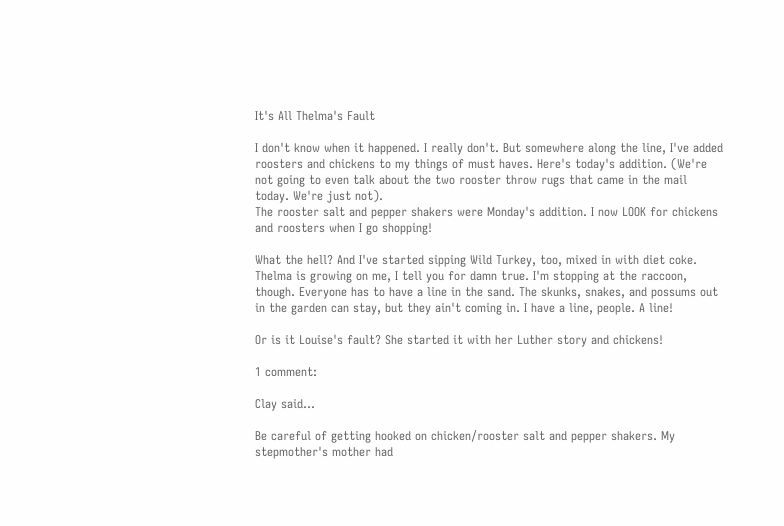It's All Thelma's Fault

I don't know when it happened. I really don't. But somewhere along the line, I've added roosters and chickens to my things of must haves. Here's today's addition. (We're not going to even talk about the two rooster throw rugs that came in the mail today. We're just not).
The rooster salt and pepper shakers were Monday's addition. I now LOOK for chickens and roosters when I go shopping!

What the hell? And I've started sipping Wild Turkey, too, mixed in with diet coke. Thelma is growing on me, I tell you for damn true. I'm stopping at the raccoon, though. Everyone has to have a line in the sand. The skunks, snakes, and possums out in the garden can stay, but they ain't coming in. I have a line, people. A line!

Or is it Louise's fault? She started it with her Luther story and chickens!

1 comment:

Clay said...

Be careful of getting hooked on chicken/rooster salt and pepper shakers. My stepmother's mother had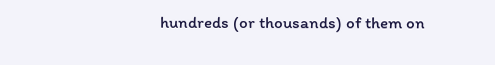hundreds (or thousands) of them on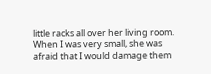little racks all over her living room. When I was very small, she was afraid that I would damage them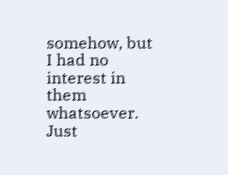somehow, but I had no interest in them whatsoever. Just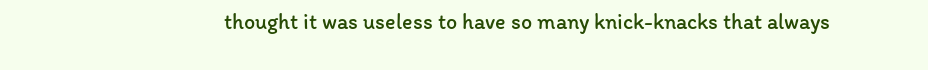thought it was useless to have so many knick-knacks that always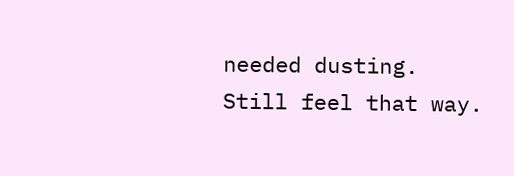needed dusting. Still feel that way.